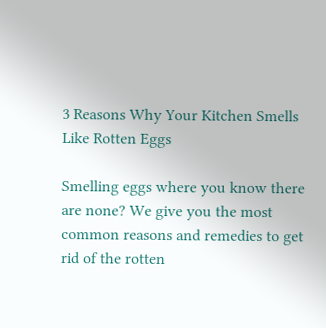3 Reasons Why Your Kitchen Smells Like Rotten Eggs

Smelling eggs where you know there are none? We give you the most common reasons and remedies to get rid of the rotten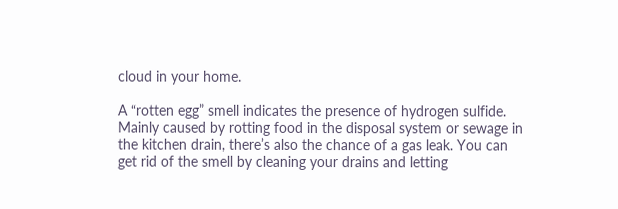cloud in your home.

A “rotten egg” smell indicates the presence of hydrogen sulfide. Mainly caused by rotting food in the disposal system or sewage in the kitchen drain, there’s also the chance of a gas leak. You can get rid of the smell by cleaning your drains and letting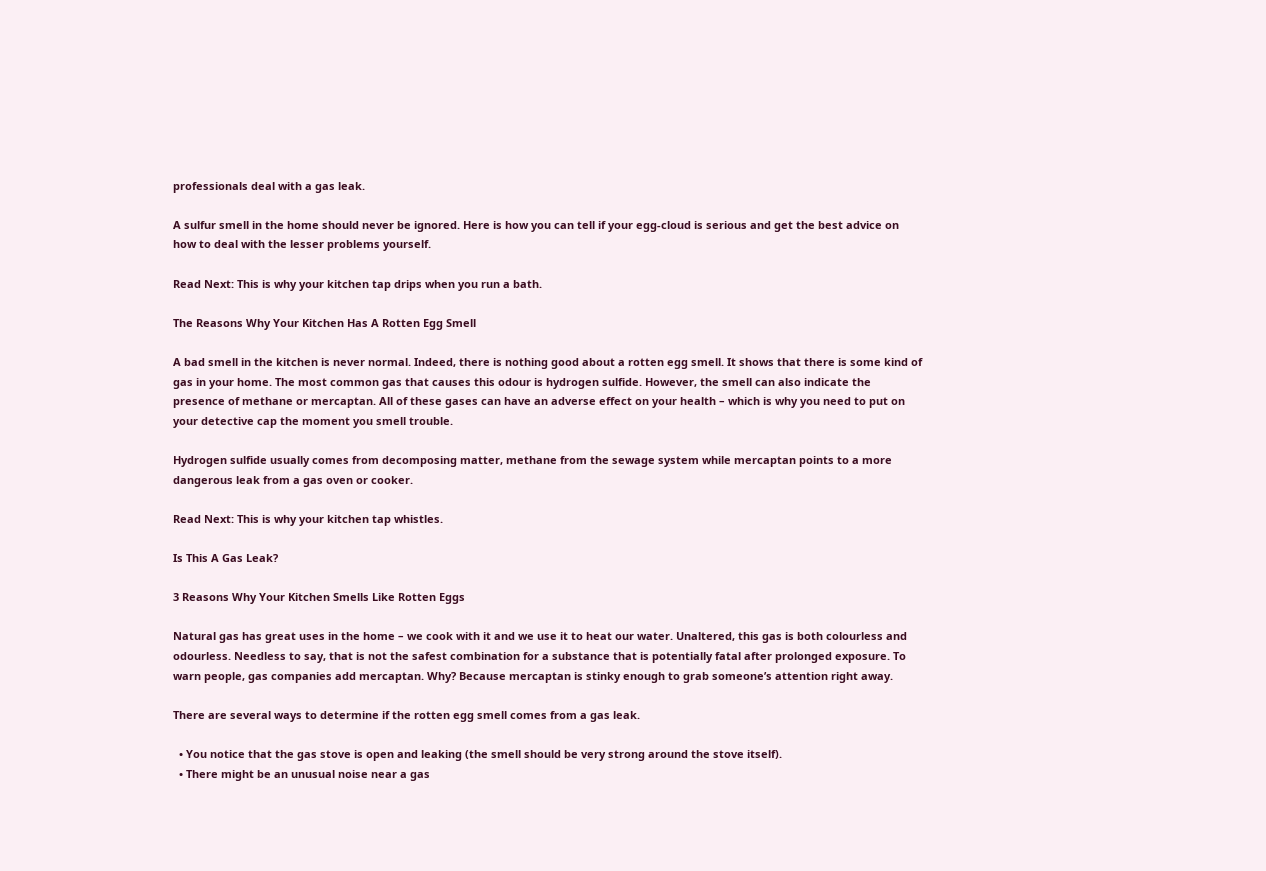professionals deal with a gas leak.

A sulfur smell in the home should never be ignored. Here is how you can tell if your egg-cloud is serious and get the best advice on how to deal with the lesser problems yourself.

Read Next: This is why your kitchen tap drips when you run a bath.

The Reasons Why Your Kitchen Has A Rotten Egg Smell

A bad smell in the kitchen is never normal. Indeed, there is nothing good about a rotten egg smell. It shows that there is some kind of gas in your home. The most common gas that causes this odour is hydrogen sulfide. However, the smell can also indicate the presence of methane or mercaptan. All of these gases can have an adverse effect on your health – which is why you need to put on your detective cap the moment you smell trouble.

Hydrogen sulfide usually comes from decomposing matter, methane from the sewage system while mercaptan points to a more dangerous leak from a gas oven or cooker.

Read Next: This is why your kitchen tap whistles.

Is This A Gas Leak?

3 Reasons Why Your Kitchen Smells Like Rotten Eggs

Natural gas has great uses in the home – we cook with it and we use it to heat our water. Unaltered, this gas is both colourless and odourless. Needless to say, that is not the safest combination for a substance that is potentially fatal after prolonged exposure. To warn people, gas companies add mercaptan. Why? Because mercaptan is stinky enough to grab someone’s attention right away.

There are several ways to determine if the rotten egg smell comes from a gas leak.

  • You notice that the gas stove is open and leaking (the smell should be very strong around the stove itself).
  • There might be an unusual noise near a gas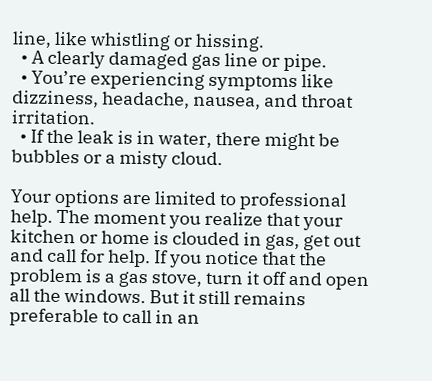line, like whistling or hissing.
  • A clearly damaged gas line or pipe.
  • You’re experiencing symptoms like dizziness, headache, nausea, and throat irritation.
  • If the leak is in water, there might be bubbles or a misty cloud.

Your options are limited to professional help. The moment you realize that your kitchen or home is clouded in gas, get out and call for help. If you notice that the problem is a gas stove, turn it off and open all the windows. But it still remains preferable to call in an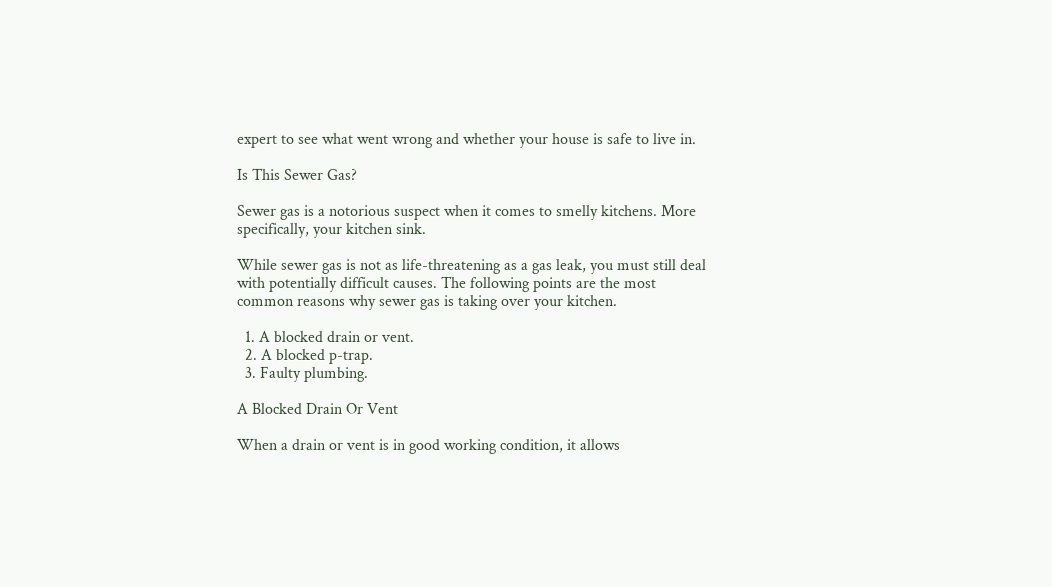expert to see what went wrong and whether your house is safe to live in.

Is This Sewer Gas?

Sewer gas is a notorious suspect when it comes to smelly kitchens. More specifically, your kitchen sink.

While sewer gas is not as life-threatening as a gas leak, you must still deal with potentially difficult causes. The following points are the most common reasons why sewer gas is taking over your kitchen.

  1. A blocked drain or vent.
  2. A blocked p-trap.
  3. Faulty plumbing.

A Blocked Drain Or Vent

When a drain or vent is in good working condition, it allows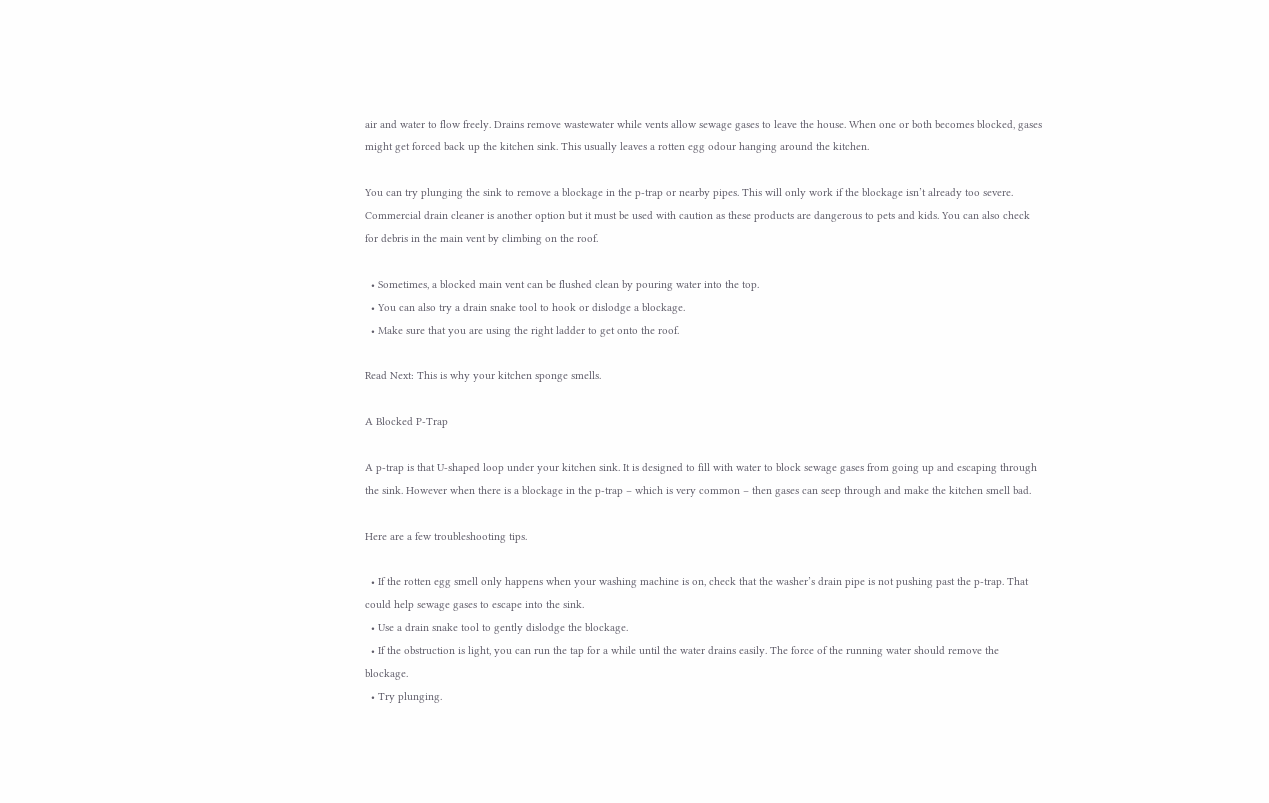air and water to flow freely. Drains remove wastewater while vents allow sewage gases to leave the house. When one or both becomes blocked, gases might get forced back up the kitchen sink. This usually leaves a rotten egg odour hanging around the kitchen.

You can try plunging the sink to remove a blockage in the p-trap or nearby pipes. This will only work if the blockage isn’t already too severe. Commercial drain cleaner is another option but it must be used with caution as these products are dangerous to pets and kids. You can also check for debris in the main vent by climbing on the roof.

  • Sometimes, a blocked main vent can be flushed clean by pouring water into the top.
  • You can also try a drain snake tool to hook or dislodge a blockage.
  • Make sure that you are using the right ladder to get onto the roof.

Read Next: This is why your kitchen sponge smells.

A Blocked P-Trap

A p-trap is that U-shaped loop under your kitchen sink. It is designed to fill with water to block sewage gases from going up and escaping through the sink. However when there is a blockage in the p-trap – which is very common – then gases can seep through and make the kitchen smell bad.

Here are a few troubleshooting tips.

  • If the rotten egg smell only happens when your washing machine is on, check that the washer’s drain pipe is not pushing past the p-trap. That could help sewage gases to escape into the sink.
  • Use a drain snake tool to gently dislodge the blockage.
  • If the obstruction is light, you can run the tap for a while until the water drains easily. The force of the running water should remove the blockage.
  • Try plunging.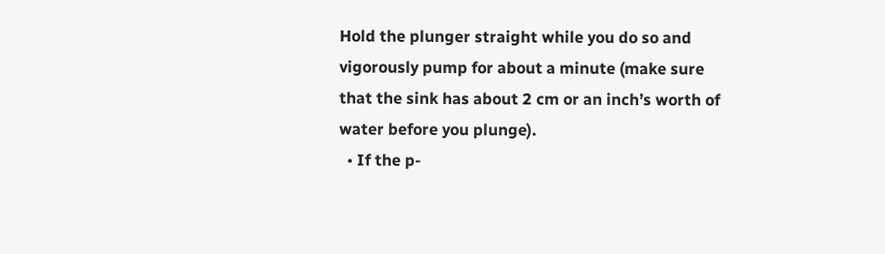Hold the plunger straight while you do so and vigorously pump for about a minute (make sure that the sink has about 2 cm or an inch’s worth of water before you plunge).
  • If the p-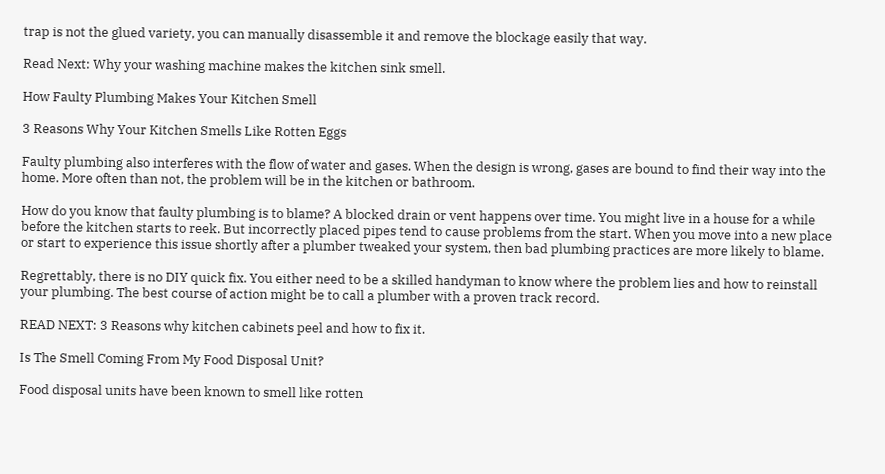trap is not the glued variety, you can manually disassemble it and remove the blockage easily that way.

Read Next: Why your washing machine makes the kitchen sink smell.

How Faulty Plumbing Makes Your Kitchen Smell

3 Reasons Why Your Kitchen Smells Like Rotten Eggs

Faulty plumbing also interferes with the flow of water and gases. When the design is wrong, gases are bound to find their way into the home. More often than not, the problem will be in the kitchen or bathroom.

How do you know that faulty plumbing is to blame? A blocked drain or vent happens over time. You might live in a house for a while before the kitchen starts to reek. But incorrectly placed pipes tend to cause problems from the start. When you move into a new place or start to experience this issue shortly after a plumber tweaked your system, then bad plumbing practices are more likely to blame.

Regrettably, there is no DIY quick fix. You either need to be a skilled handyman to know where the problem lies and how to reinstall your plumbing. The best course of action might be to call a plumber with a proven track record.

READ NEXT: 3 Reasons why kitchen cabinets peel and how to fix it.

Is The Smell Coming From My Food Disposal Unit?

Food disposal units have been known to smell like rotten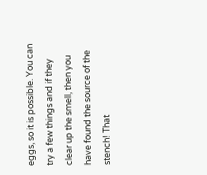eggs, so it is possible. You can try a few things and if they clear up the smell, then you have found the source of the stench! That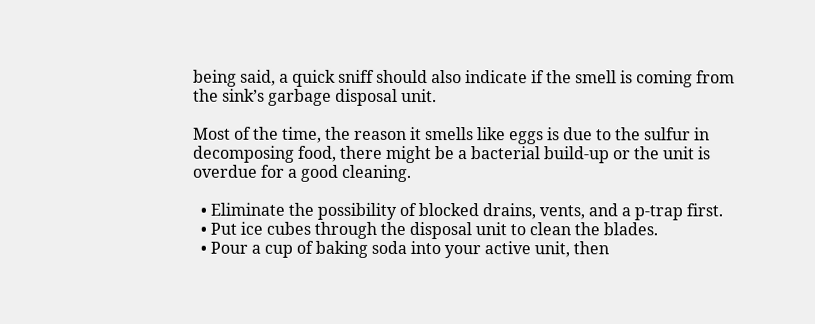being said, a quick sniff should also indicate if the smell is coming from the sink’s garbage disposal unit.

Most of the time, the reason it smells like eggs is due to the sulfur in decomposing food, there might be a bacterial build-up or the unit is overdue for a good cleaning.

  • Eliminate the possibility of blocked drains, vents, and a p-trap first.
  • Put ice cubes through the disposal unit to clean the blades.
  • Pour a cup of baking soda into your active unit, then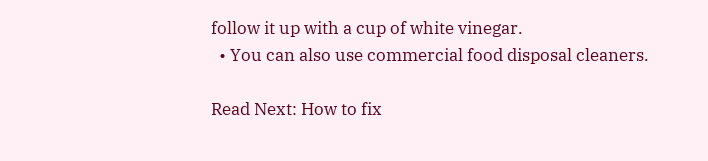follow it up with a cup of white vinegar.
  • You can also use commercial food disposal cleaners.

Read Next: How to fix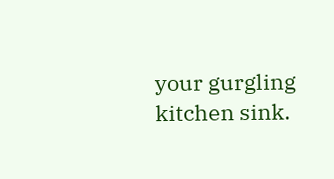your gurgling kitchen sink.